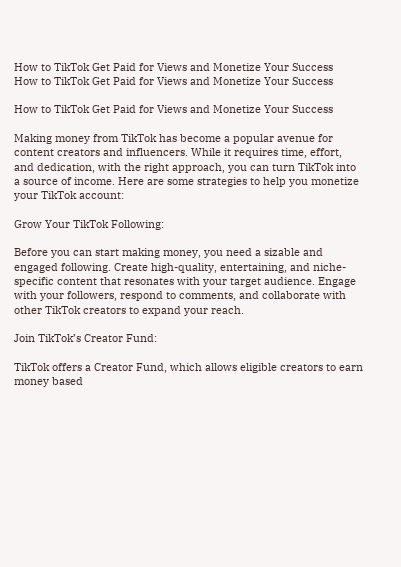How to TikTok Get Paid for Views and Monetize Your Success
How to TikTok Get Paid for Views and Monetize Your Success

How to TikTok Get Paid for Views and Monetize Your Success

Making money from TikTok has become a popular avenue for content creators and influencers. While it requires time, effort, and dedication, with the right approach, you can turn TikTok into a source of income. Here are some strategies to help you monetize your TikTok account:

Grow Your TikTok Following:

Before you can start making money, you need a sizable and engaged following. Create high-quality, entertaining, and niche-specific content that resonates with your target audience. Engage with your followers, respond to comments, and collaborate with other TikTok creators to expand your reach.

Join TikTok’s Creator Fund:

TikTok offers a Creator Fund, which allows eligible creators to earn money based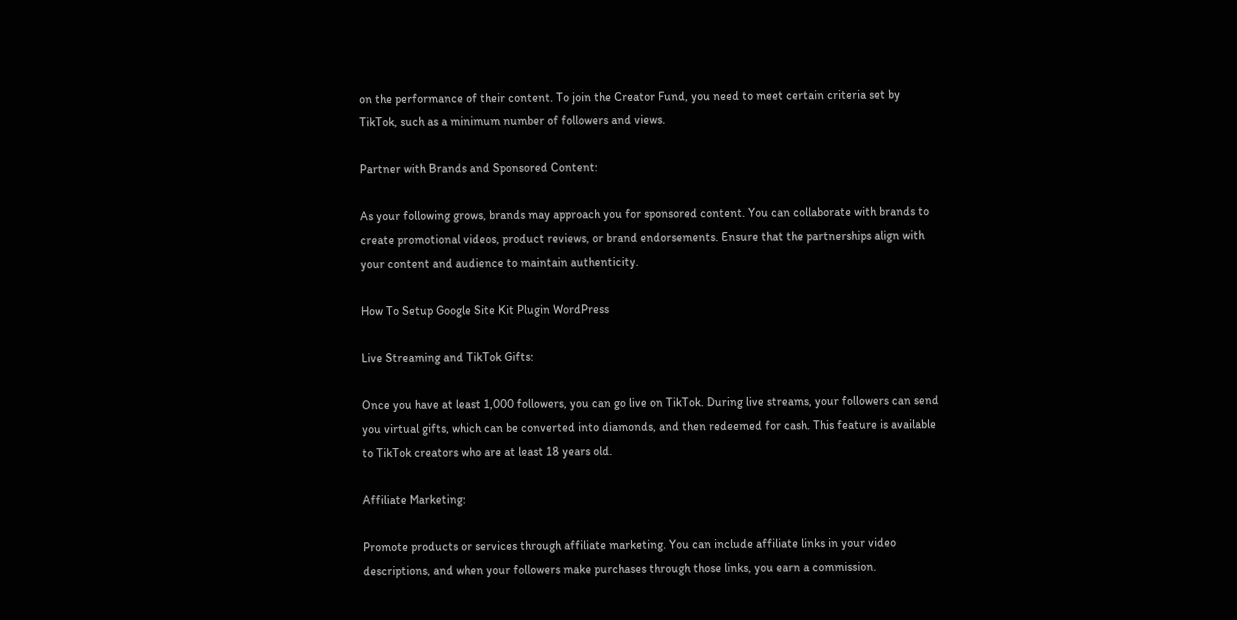on the performance of their content. To join the Creator Fund, you need to meet certain criteria set by TikTok, such as a minimum number of followers and views.

Partner with Brands and Sponsored Content:

As your following grows, brands may approach you for sponsored content. You can collaborate with brands to create promotional videos, product reviews, or brand endorsements. Ensure that the partnerships align with your content and audience to maintain authenticity.

How To Setup Google Site Kit Plugin WordPress

Live Streaming and TikTok Gifts:

Once you have at least 1,000 followers, you can go live on TikTok. During live streams, your followers can send you virtual gifts, which can be converted into diamonds, and then redeemed for cash. This feature is available to TikTok creators who are at least 18 years old.

Affiliate Marketing:

Promote products or services through affiliate marketing. You can include affiliate links in your video descriptions, and when your followers make purchases through those links, you earn a commission.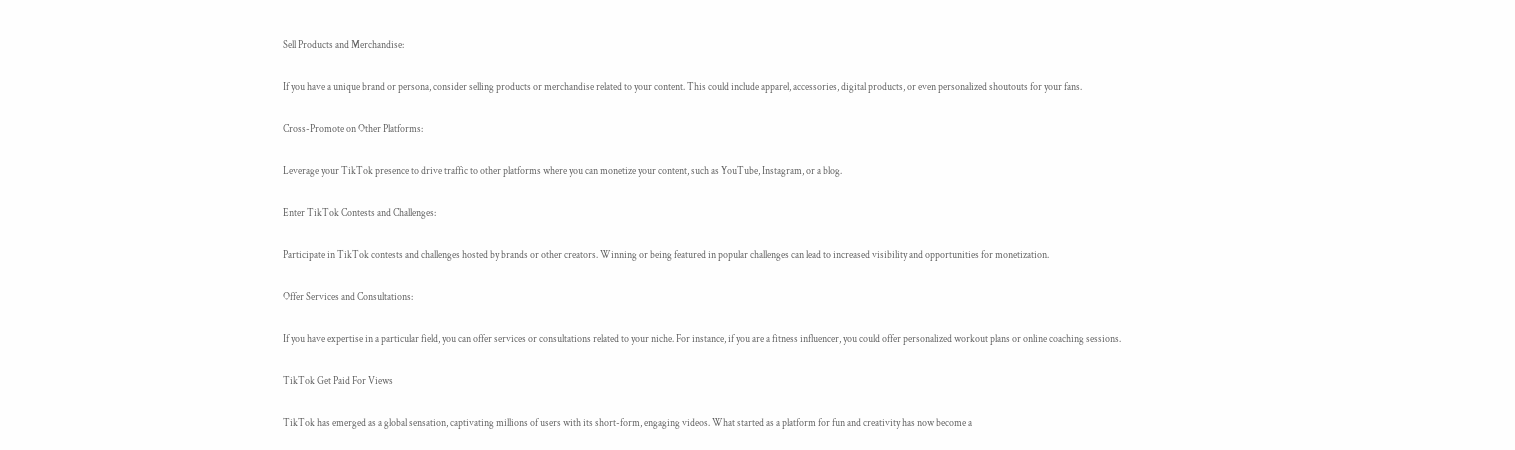Sell Products and Merchandise:

If you have a unique brand or persona, consider selling products or merchandise related to your content. This could include apparel, accessories, digital products, or even personalized shoutouts for your fans.

Cross-Promote on Other Platforms:

Leverage your TikTok presence to drive traffic to other platforms where you can monetize your content, such as YouTube, Instagram, or a blog.

Enter TikTok Contests and Challenges:

Participate in TikTok contests and challenges hosted by brands or other creators. Winning or being featured in popular challenges can lead to increased visibility and opportunities for monetization.

Offer Services and Consultations:

If you have expertise in a particular field, you can offer services or consultations related to your niche. For instance, if you are a fitness influencer, you could offer personalized workout plans or online coaching sessions.

TikTok Get Paid For Views

TikTok has emerged as a global sensation, captivating millions of users with its short-form, engaging videos. What started as a platform for fun and creativity has now become a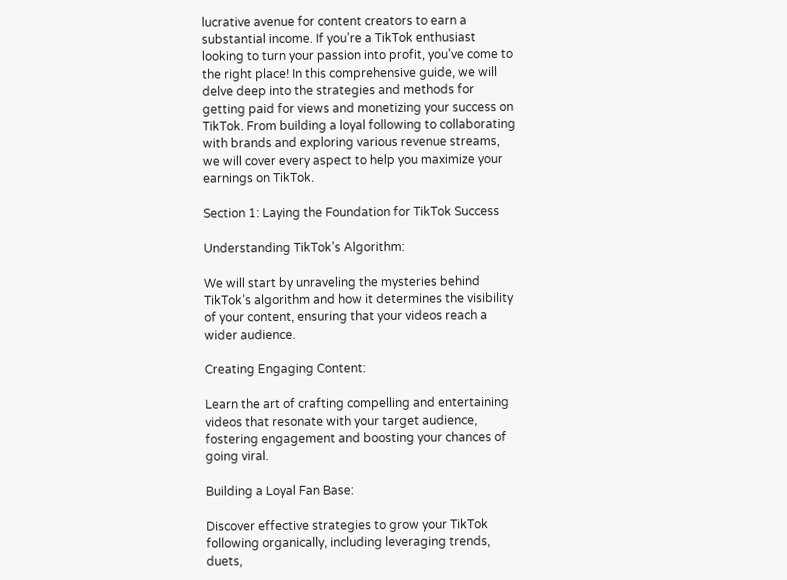lucrative avenue for content creators to earn a substantial income. If you’re a TikTok enthusiast looking to turn your passion into profit, you’ve come to the right place! In this comprehensive guide, we will delve deep into the strategies and methods for getting paid for views and monetizing your success on TikTok. From building a loyal following to collaborating with brands and exploring various revenue streams, we will cover every aspect to help you maximize your earnings on TikTok.

Section 1: Laying the Foundation for TikTok Success

Understanding TikTok’s Algorithm:

We will start by unraveling the mysteries behind TikTok’s algorithm and how it determines the visibility of your content, ensuring that your videos reach a wider audience.

Creating Engaging Content:

Learn the art of crafting compelling and entertaining videos that resonate with your target audience, fostering engagement and boosting your chances of going viral.

Building a Loyal Fan Base:

Discover effective strategies to grow your TikTok following organically, including leveraging trends, duets,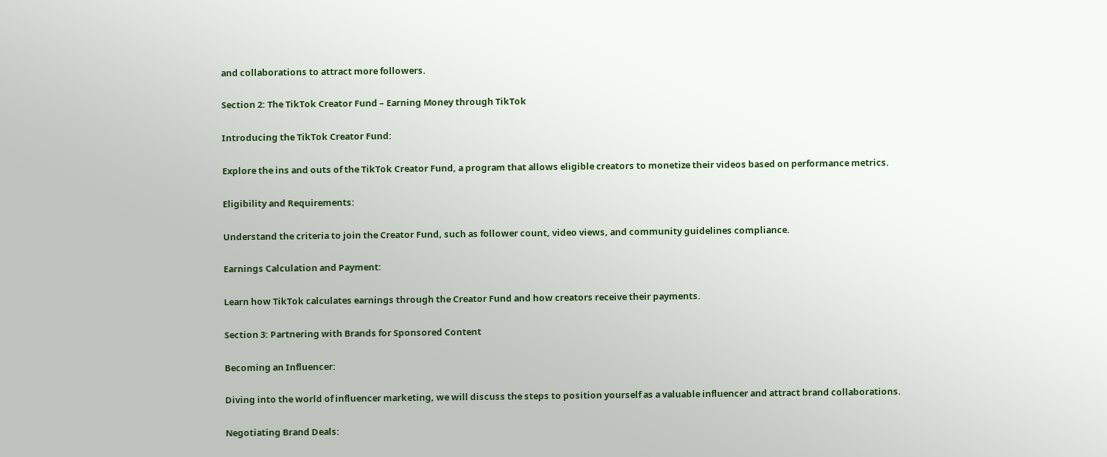and collaborations to attract more followers.

Section 2: The TikTok Creator Fund – Earning Money through TikTok

Introducing the TikTok Creator Fund:

Explore the ins and outs of the TikTok Creator Fund, a program that allows eligible creators to monetize their videos based on performance metrics.

Eligibility and Requirements:

Understand the criteria to join the Creator Fund, such as follower count, video views, and community guidelines compliance.

Earnings Calculation and Payment:

Learn how TikTok calculates earnings through the Creator Fund and how creators receive their payments.

Section 3: Partnering with Brands for Sponsored Content

Becoming an Influencer:

Diving into the world of influencer marketing, we will discuss the steps to position yourself as a valuable influencer and attract brand collaborations.

Negotiating Brand Deals: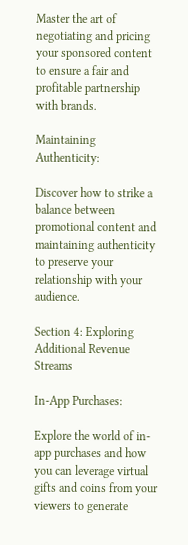Master the art of negotiating and pricing your sponsored content to ensure a fair and profitable partnership with brands.

Maintaining Authenticity:

Discover how to strike a balance between promotional content and maintaining authenticity to preserve your relationship with your audience.

Section 4: Exploring Additional Revenue Streams

In-App Purchases:

Explore the world of in-app purchases and how you can leverage virtual gifts and coins from your viewers to generate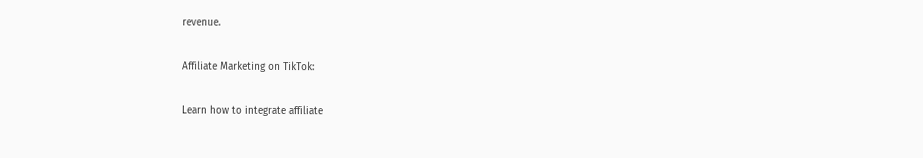revenue.

Affiliate Marketing on TikTok:

Learn how to integrate affiliate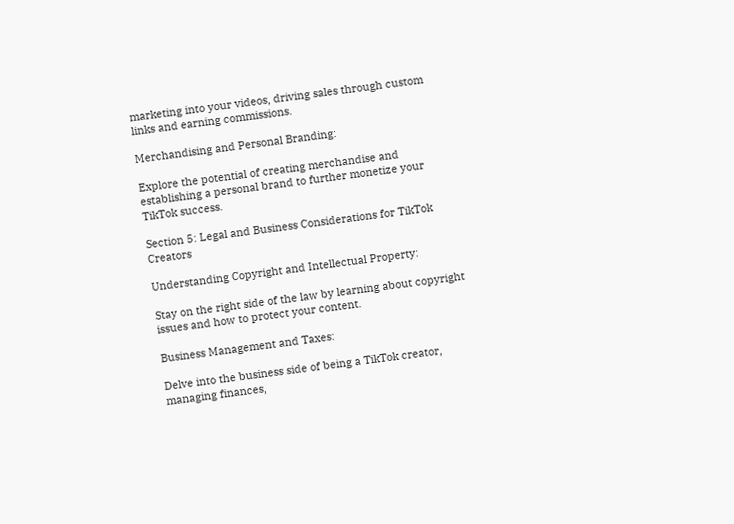marketing into your videos, driving sales through custom links and earning commissions.

Merchandising and Personal Branding:

Explore the potential of creating merchandise and establishing a personal brand to further monetize your TikTok success.

Section 5: Legal and Business Considerations for TikTok Creators

Understanding Copyright and Intellectual Property:

Stay on the right side of the law by learning about copyright issues and how to protect your content.

Business Management and Taxes:

Delve into the business side of being a TikTok creator, managing finances,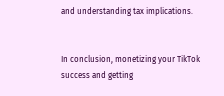and understanding tax implications.


In conclusion, monetizing your TikTok success and getting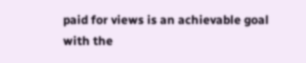paid for views is an achievable goal with the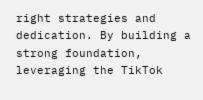right strategies and dedication. By building a strong foundation, leveraging the TikTok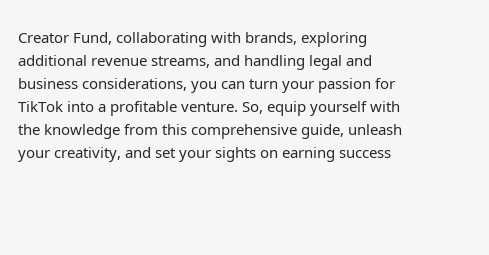Creator Fund, collaborating with brands, exploring additional revenue streams, and handling legal and business considerations, you can turn your passion for TikTok into a profitable venture. So, equip yourself with the knowledge from this comprehensive guide, unleash your creativity, and set your sights on earning success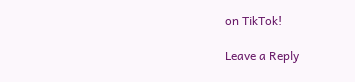on TikTok!

Leave a Reply